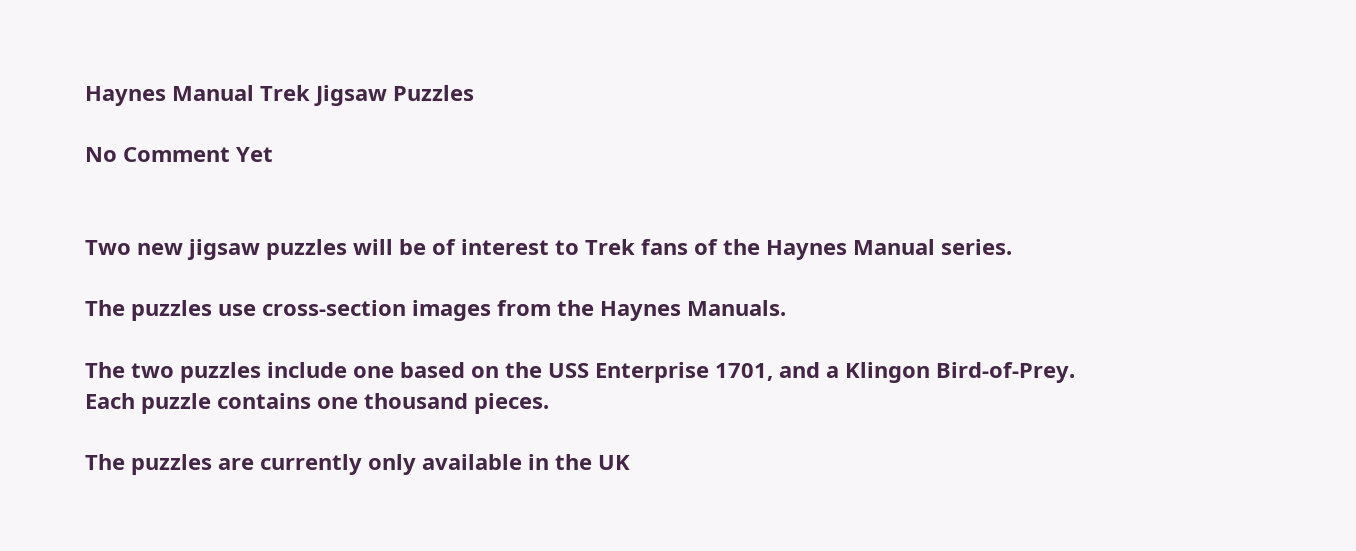Haynes Manual Trek Jigsaw Puzzles

No Comment Yet


Two new jigsaw puzzles will be of interest to Trek fans of the Haynes Manual series.

The puzzles use cross-section images from the Haynes Manuals.

The two puzzles include one based on the USS Enterprise 1701, and a Klingon Bird-of-Prey. Each puzzle contains one thousand pieces.

The puzzles are currently only available in the UK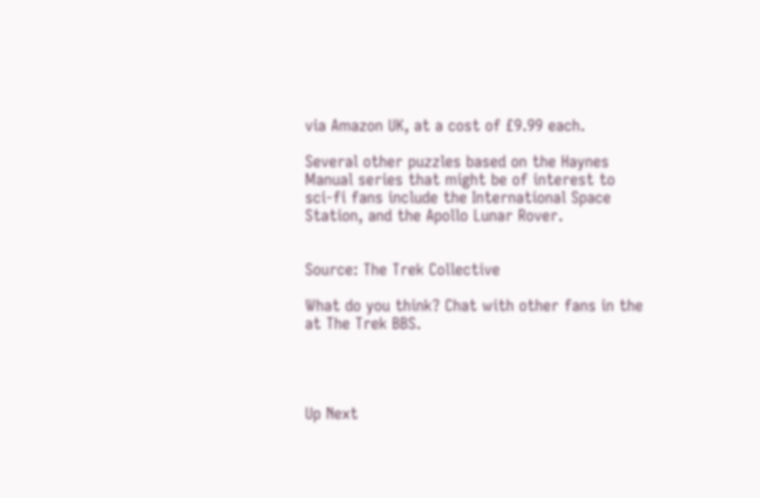via Amazon UK, at a cost of £9.99 each.

Several other puzzles based on the Haynes Manual series that might be of interest to sci-fi fans include the International Space Station, and the Apollo Lunar Rover.


Source: The Trek Collective

What do you think? Chat with other fans in the at The Trek BBS.




Up Next